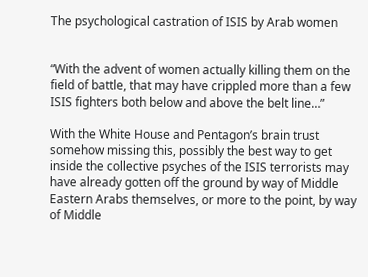The psychological castration of ISIS by Arab women


“With the advent of women actually killing them on the field of battle, that may have crippled more than a few ISIS fighters both below and above the belt line…”

With the White House and Pentagon’s brain trust somehow missing this, possibly the best way to get inside the collective psyches of the ISIS terrorists may have already gotten off the ground by way of Middle Eastern Arabs themselves, or more to the point, by way of Middle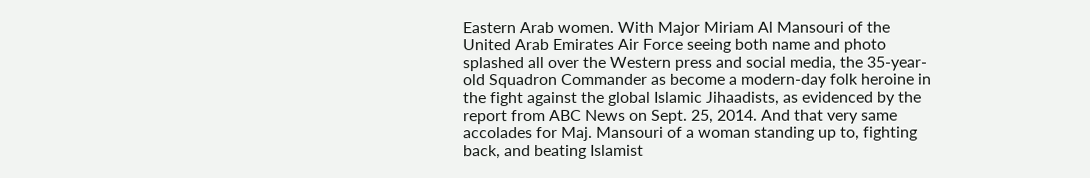Eastern Arab women. With Major Miriam Al Mansouri of the United Arab Emirates Air Force seeing both name and photo splashed all over the Western press and social media, the 35-year-old Squadron Commander as become a modern-day folk heroine in the fight against the global Islamic Jihaadists, as evidenced by the report from ABC News on Sept. 25, 2014. And that very same accolades for Maj. Mansouri of a woman standing up to, fighting back, and beating Islamist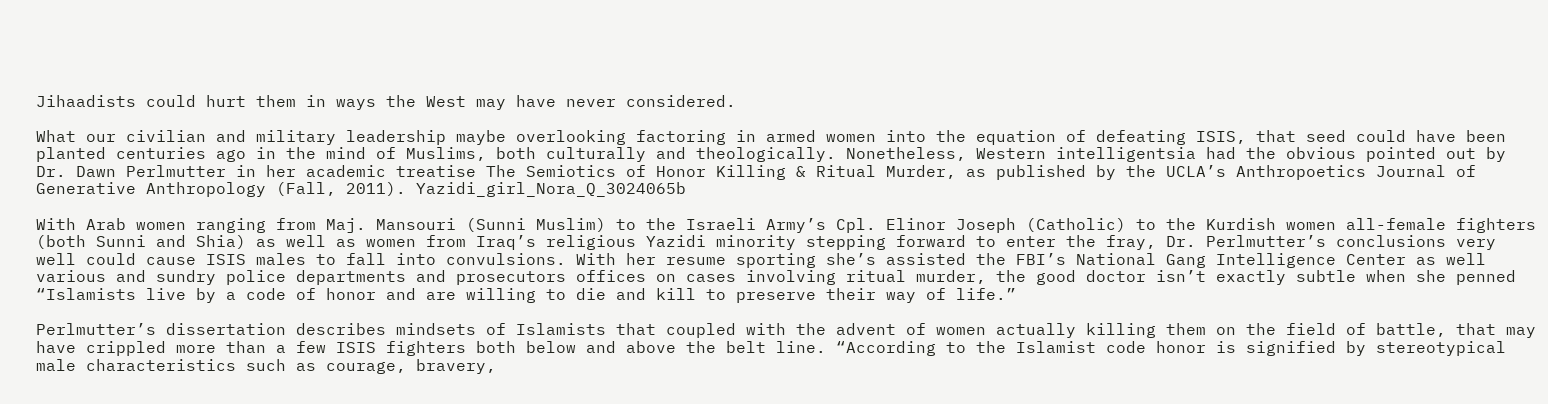Jihaadists could hurt them in ways the West may have never considered.

What our civilian and military leadership maybe overlooking factoring in armed women into the equation of defeating ISIS, that seed could have been planted centuries ago in the mind of Muslims, both culturally and theologically. Nonetheless, Western intelligentsia had the obvious pointed out by Dr. Dawn Perlmutter in her academic treatise The Semiotics of Honor Killing & Ritual Murder, as published by the UCLA’s Anthropoetics Journal of Generative Anthropology (Fall, 2011). Yazidi_girl_Nora_Q_3024065b

With Arab women ranging from Maj. Mansouri (Sunni Muslim) to the Israeli Army’s Cpl. Elinor Joseph (Catholic) to the Kurdish women all-female fighters (both Sunni and Shia) as well as women from Iraq’s religious Yazidi minority stepping forward to enter the fray, Dr. Perlmutter’s conclusions very well could cause ISIS males to fall into convulsions. With her resume sporting she’s assisted the FBI’s National Gang Intelligence Center as well various and sundry police departments and prosecutors offices on cases involving ritual murder, the good doctor isn’t exactly subtle when she penned “Islamists live by a code of honor and are willing to die and kill to preserve their way of life.”

Perlmutter’s dissertation describes mindsets of Islamists that coupled with the advent of women actually killing them on the field of battle, that may have crippled more than a few ISIS fighters both below and above the belt line. “According to the Islamist code honor is signified by stereotypical male characteristics such as courage, bravery,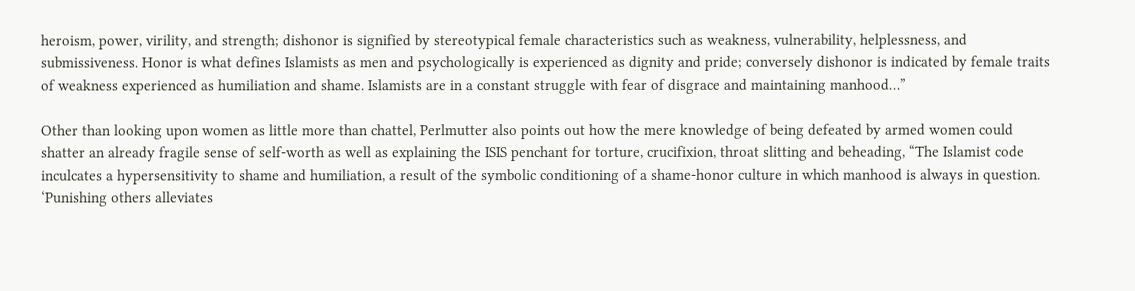heroism, power, virility, and strength; dishonor is signified by stereotypical female characteristics such as weakness, vulnerability, helplessness, and submissiveness. Honor is what defines Islamists as men and psychologically is experienced as dignity and pride; conversely dishonor is indicated by female traits of weakness experienced as humiliation and shame. Islamists are in a constant struggle with fear of disgrace and maintaining manhood…”

Other than looking upon women as little more than chattel, Perlmutter also points out how the mere knowledge of being defeated by armed women could shatter an already fragile sense of self-worth as well as explaining the ISIS penchant for torture, crucifixion, throat slitting and beheading, “The Islamist code inculcates a hypersensitivity to shame and humiliation, a result of the symbolic conditioning of a shame-honor culture in which manhood is always in question. ‘Punishing others alleviates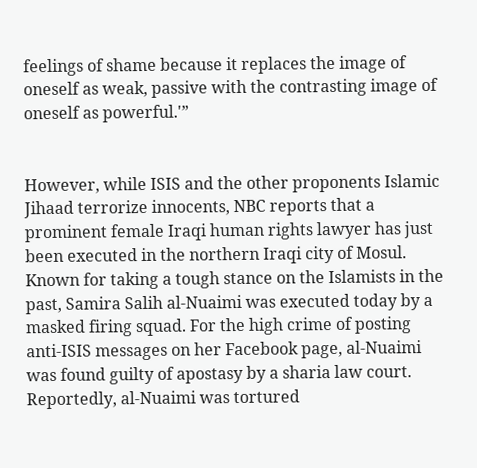feelings of shame because it replaces the image of oneself as weak, passive with the contrasting image of oneself as powerful.'”


However, while ISIS and the other proponents Islamic Jihaad terrorize innocents, NBC reports that a prominent female Iraqi human rights lawyer has just been executed in the northern Iraqi city of Mosul. Known for taking a tough stance on the Islamists in the past, Samira Salih al-Nuaimi was executed today by a masked firing squad. For the high crime of posting anti-ISIS messages on her Facebook page, al-Nuaimi was found guilty of apostasy by a sharia law court. Reportedly, al-Nuaimi was tortured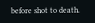before shot to death.